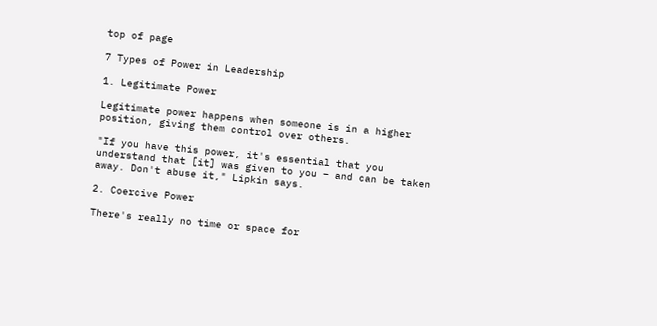top of page

7 Types of Power in Leadership

1. Legitimate Power

Legitimate power happens when someone is in a higher position, giving them control over others.

"If you have this power, it's essential that you understand that [it] was given to you – and can be taken away. Don't abuse it," Lipkin says.

2. Coercive Power

There's really no time or space for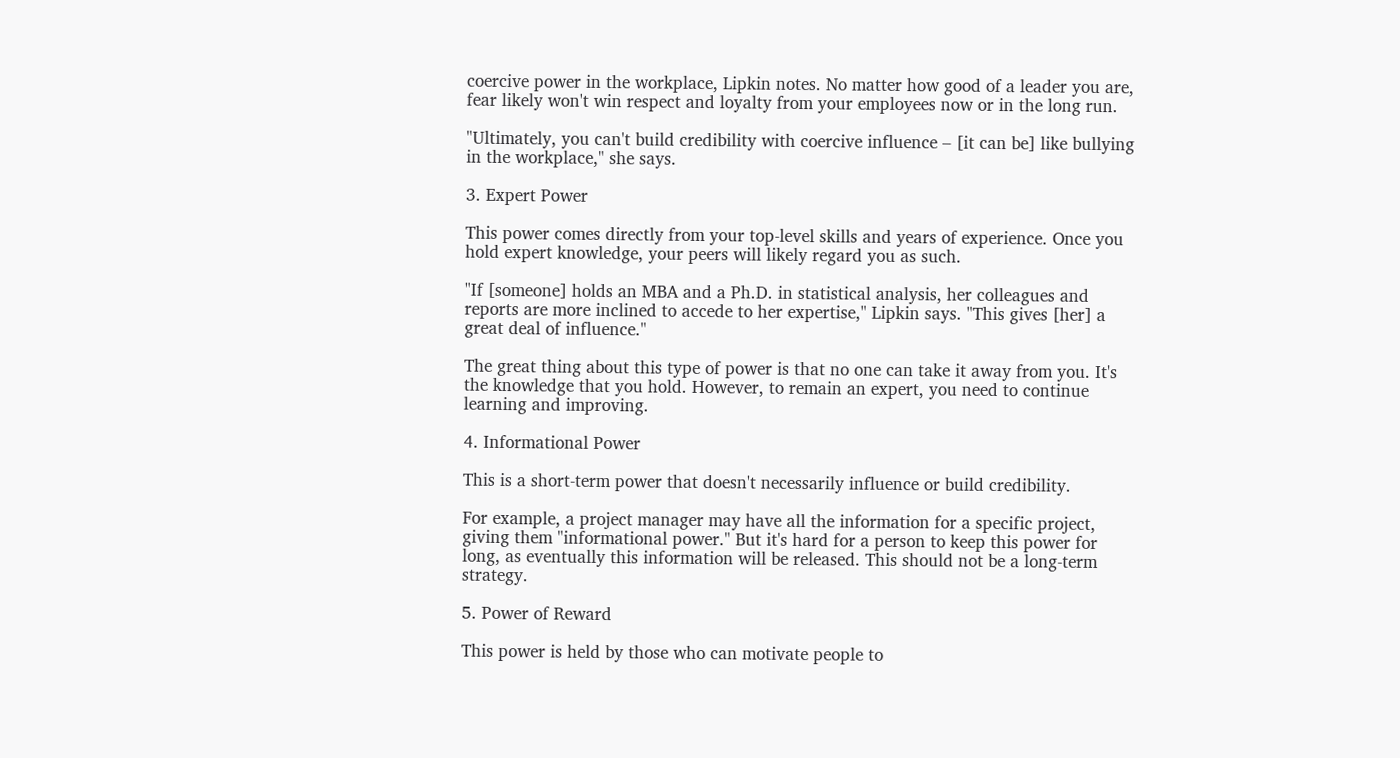coercive power in the workplace, Lipkin notes. No matter how good of a leader you are, fear likely won't win respect and loyalty from your employees now or in the long run.

"Ultimately, you can't build credibility with coercive influence – [it can be] like bullying in the workplace," she says.

3. Expert Power

This power comes directly from your top-level skills and years of experience. Once you hold expert knowledge, your peers will likely regard you as such.

"If [someone] holds an MBA and a Ph.D. in statistical analysis, her colleagues and reports are more inclined to accede to her expertise," Lipkin says. "This gives [her] a great deal of influence."

The great thing about this type of power is that no one can take it away from you. It's the knowledge that you hold. However, to remain an expert, you need to continue learning and improving.

4. Informational Power

This is a short-term power that doesn't necessarily influence or build credibility.

For example, a project manager may have all the information for a specific project, giving them "informational power." But it's hard for a person to keep this power for long, as eventually this information will be released. This should not be a long-term strategy.

5. Power of Reward

This power is held by those who can motivate people to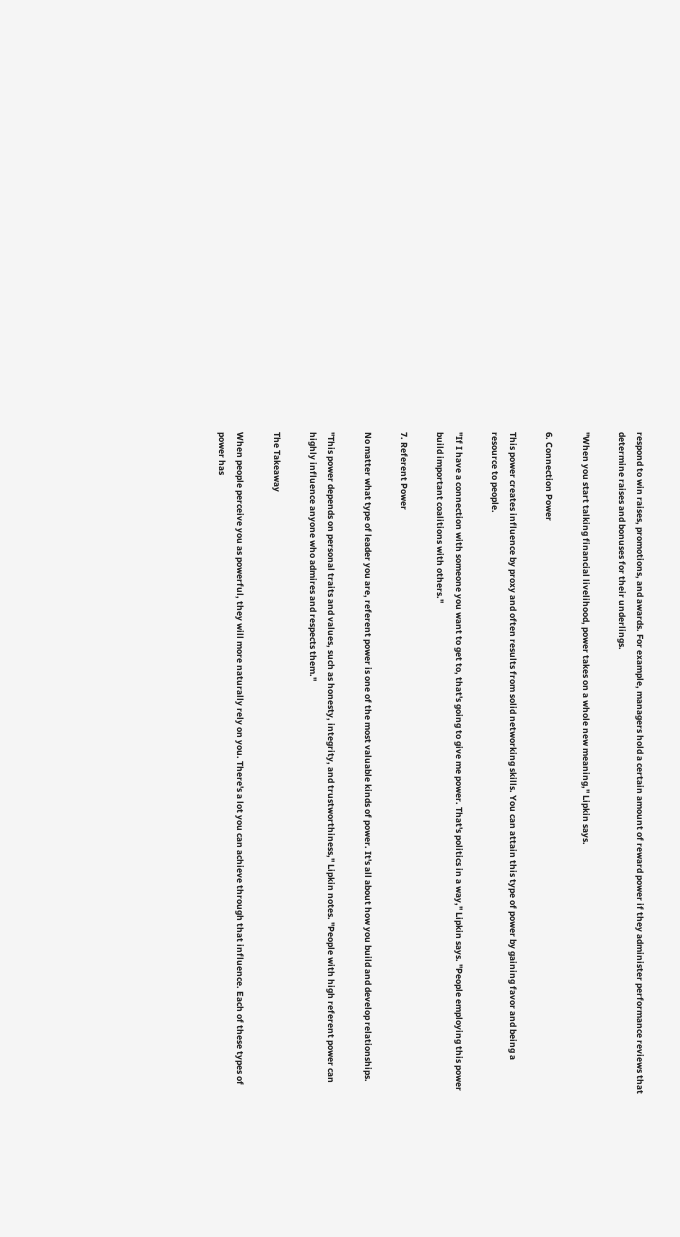respond to win raises, promotions, and awards. For example, managers hold a certain amount of reward power if they administer performance reviews that determine raises and bonuses for their underlings.

"When you start talking financial livelihood, power takes on a whole new meaning," Lipkin says.

6. Connection Power

This power creates influence by proxy and often results from solid networking skills. You can attain this type of power by gaining favor and being a resource to people.

"If I have a connection with someone you want to get to, that's going to give me power. That's politics in a way," Lipkin says. "People employing this power build important coalitions with others."

7. Referent Power

No matter what type of leader you are, referent power is one of the most valuable kinds of power. It's all about how you build and develop relationships.

"This power depends on personal traits and values, such as honesty, integrity, and trustworthiness," Lipkin notes. "People with high referent power can highly influence anyone who admires and respects them."

The Takeaway

When people perceive you as powerful, they will more naturally rely on you. There's a lot you can achieve through that influence. Each of these types of power has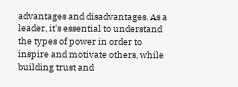advantages and disadvantages. As a leader, it's essential to understand the types of power in order to inspire and motivate others, while building trust and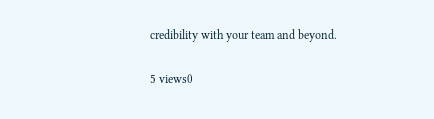credibility with your team and beyond.

5 views0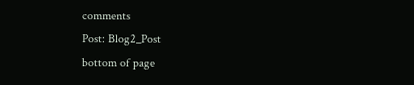comments
Post: Blog2_Post
bottom of page